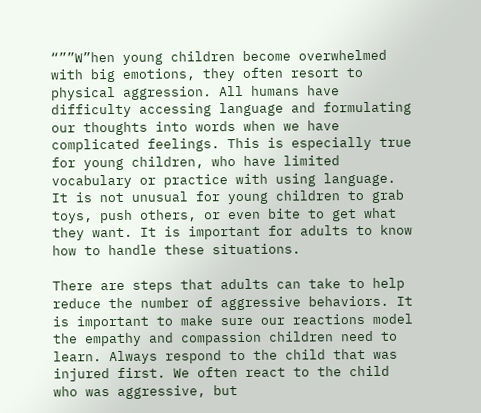“””W”hen young children become overwhelmed with big emotions, they often resort to physical aggression. All humans have difficulty accessing language and formulating our thoughts into words when we have complicated feelings. This is especially true for young children, who have limited vocabulary or practice with using language. It is not unusual for young children to grab toys, push others, or even bite to get what they want. It is important for adults to know how to handle these situations.

There are steps that adults can take to help reduce the number of aggressive behaviors. It is important to make sure our reactions model the empathy and compassion children need to learn. Always respond to the child that was injured first. We often react to the child who was aggressive, but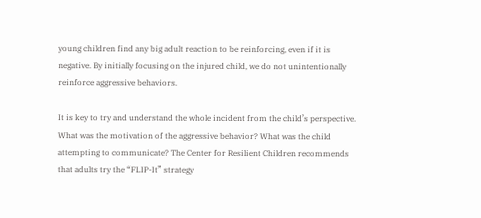young children find any big adult reaction to be reinforcing, even if it is negative. By initially focusing on the injured child, we do not unintentionally reinforce aggressive behaviors.

It is key to try and understand the whole incident from the child’s perspective. What was the motivation of the aggressive behavior? What was the child attempting to communicate? The Center for Resilient Children recommends that adults try the “FLIP-It” strategy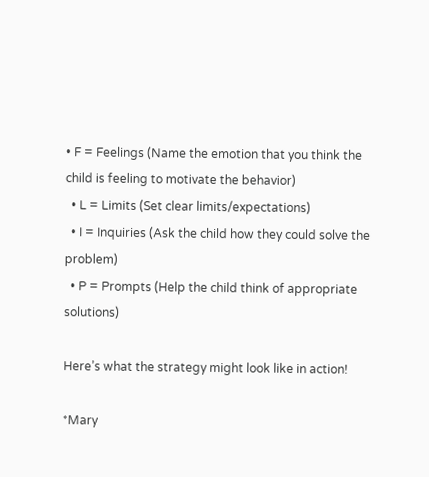• F = Feelings (Name the emotion that you think the child is feeling to motivate the behavior)
  • L = Limits (Set clear limits/expectations)
  • I = Inquiries (Ask the child how they could solve the problem)
  • P = Prompts (Help the child think of appropriate solutions)

Here’s what the strategy might look like in action!

*Mary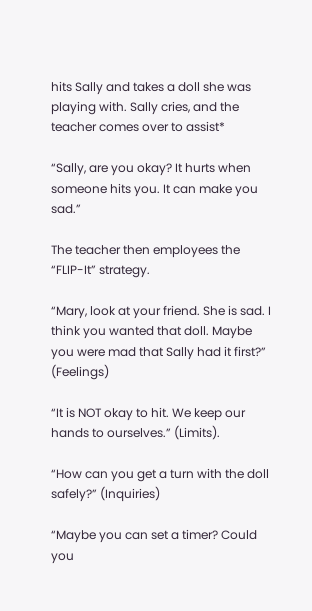hits Sally and takes a doll she was playing with. Sally cries, and the teacher comes over to assist*

“Sally, are you okay? It hurts when someone hits you. It can make you sad.”

The teacher then employees the “FLIP-It” strategy.

“Mary, look at your friend. She is sad. I think you wanted that doll. Maybe you were mad that Sally had it first?” (Feelings)

“It is NOT okay to hit. We keep our hands to ourselves.” (Limits).

“How can you get a turn with the doll safely?” (Inquiries)

“Maybe you can set a timer? Could you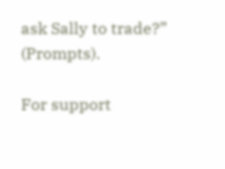ask Sally to trade?” (Prompts).

For support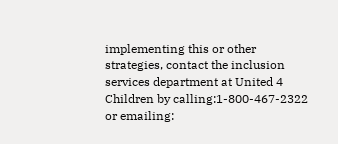implementing this or other strategies, contact the inclusion services department at United 4 Children by calling:1-800-467-2322 or emailing: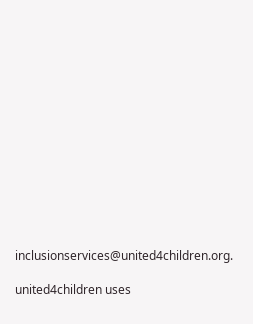inclusionservices@united4children.org.

united4children uses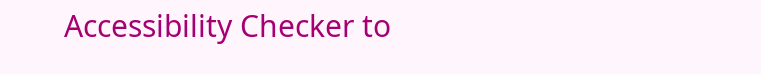Accessibility Checker to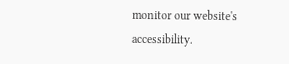monitor our website's accessibility.